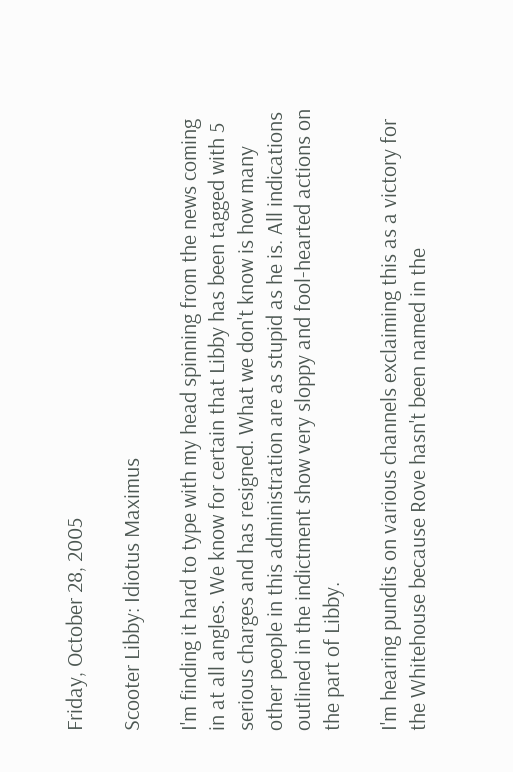Friday, October 28, 2005

Scooter Libby: Idiotus Maximus

I'm finding it hard to type with my head spinning from the news coming in at all angles. We know for certain that Libby has been tagged with 5 serious charges and has resigned. What we don't know is how many other people in this administration are as stupid as he is. All indications outlined in the indictment show very sloppy and fool-hearted actions on the part of Libby.

I'm hearing pundits on various channels exclaiming this as a victory for the Whitehouse because Rove hasn't been named in the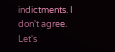indictments. I don't agree. Let's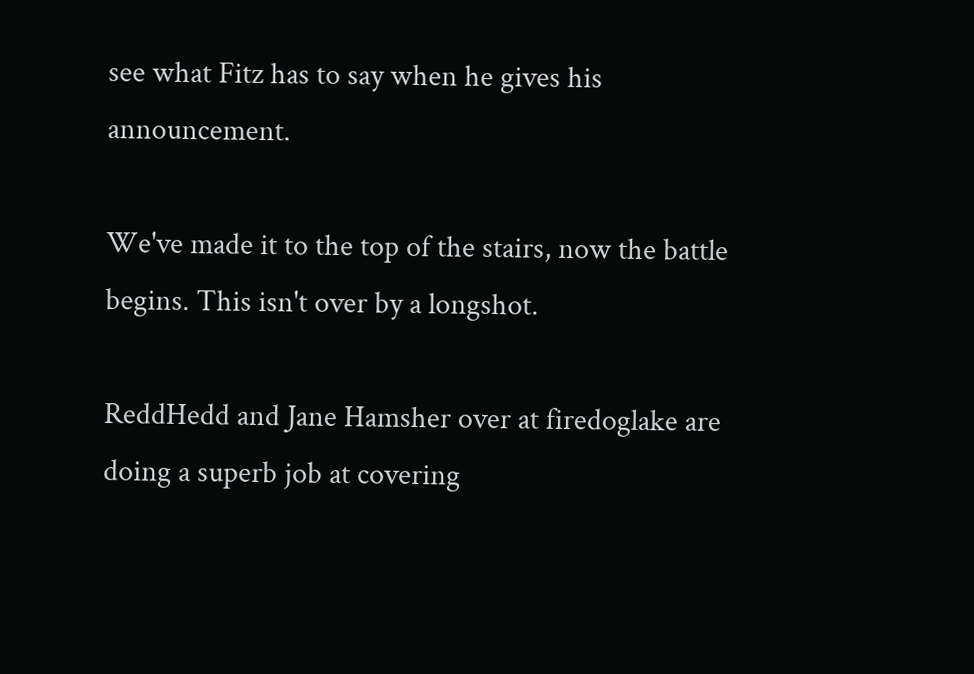see what Fitz has to say when he gives his announcement.

We've made it to the top of the stairs, now the battle begins. This isn't over by a longshot.

ReddHedd and Jane Hamsher over at firedoglake are doing a superb job at covering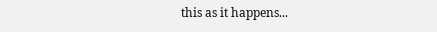this as it happens...